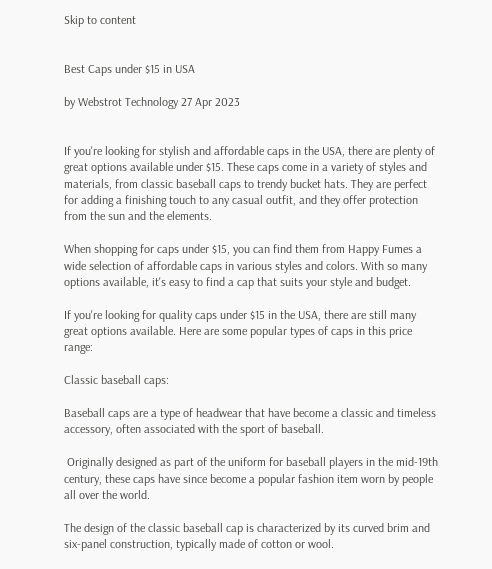Skip to content


Best Caps under $15 in USA

by Webstrot Technology 27 Apr 2023


If you're looking for stylish and affordable caps in the USA, there are plenty of great options available under $15. These caps come in a variety of styles and materials, from classic baseball caps to trendy bucket hats. They are perfect for adding a finishing touch to any casual outfit, and they offer protection from the sun and the elements.

When shopping for caps under $15, you can find them from Happy Fumes a wide selection of affordable caps in various styles and colors. With so many options available, it's easy to find a cap that suits your style and budget.

If you're looking for quality caps under $15 in the USA, there are still many great options available. Here are some popular types of caps in this price range:

Classic baseball caps:

Baseball caps are a type of headwear that have become a classic and timeless accessory, often associated with the sport of baseball.

 Originally designed as part of the uniform for baseball players in the mid-19th century, these caps have since become a popular fashion item worn by people all over the world.

The design of the classic baseball cap is characterized by its curved brim and six-panel construction, typically made of cotton or wool.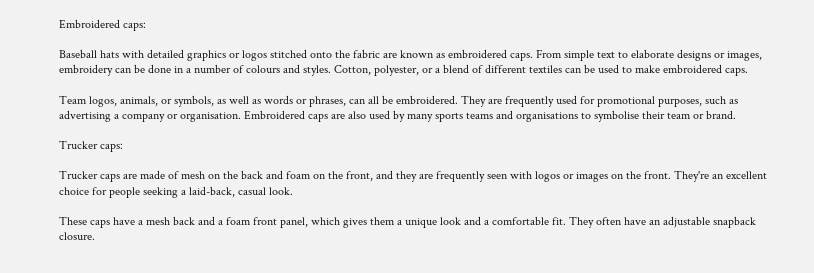Embroidered caps:

Baseball hats with detailed graphics or logos stitched onto the fabric are known as embroidered caps. From simple text to elaborate designs or images, embroidery can be done in a number of colours and styles. Cotton, polyester, or a blend of different textiles can be used to make embroidered caps.

Team logos, animals, or symbols, as well as words or phrases, can all be embroidered. They are frequently used for promotional purposes, such as advertising a company or organisation. Embroidered caps are also used by many sports teams and organisations to symbolise their team or brand.

Trucker caps:

Trucker caps are made of mesh on the back and foam on the front, and they are frequently seen with logos or images on the front. They're an excellent choice for people seeking a laid-back, casual look.

These caps have a mesh back and a foam front panel, which gives them a unique look and a comfortable fit. They often have an adjustable snapback closure.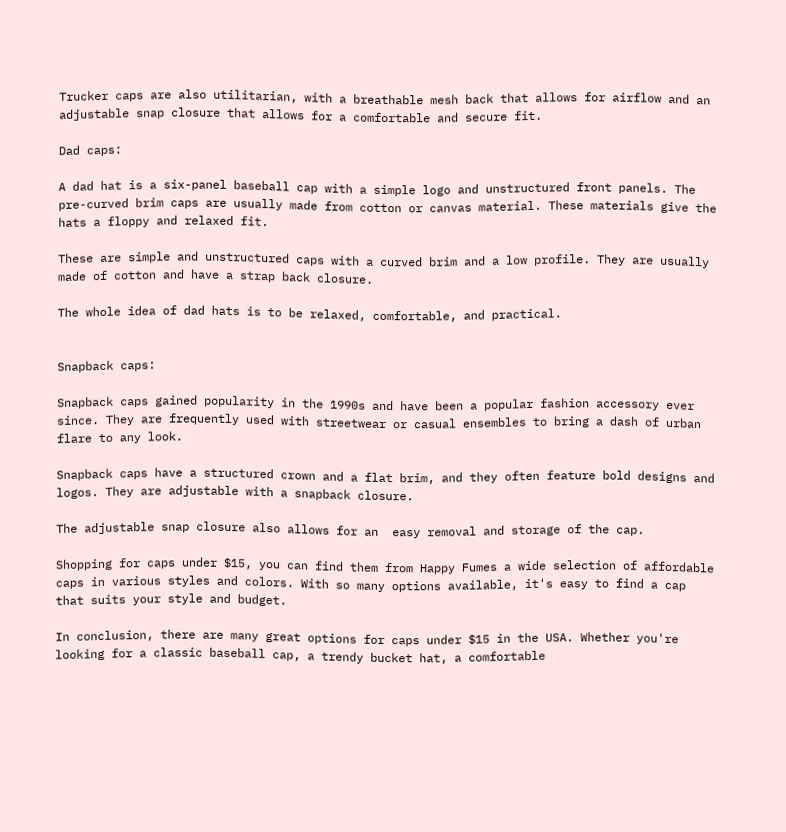Trucker caps are also utilitarian, with a breathable mesh back that allows for airflow and an adjustable snap closure that allows for a comfortable and secure fit.

Dad caps:

A dad hat is a six-panel baseball cap with a simple logo and unstructured front panels. The pre-curved brim caps are usually made from cotton or canvas material. These materials give the hats a floppy and relaxed fit.

These are simple and unstructured caps with a curved brim and a low profile. They are usually made of cotton and have a strap back closure.

The whole idea of dad hats is to be relaxed, comfortable, and practical.


Snapback caps:

Snapback caps gained popularity in the 1990s and have been a popular fashion accessory ever since. They are frequently used with streetwear or casual ensembles to bring a dash of urban flare to any look.

Snapback caps have a structured crown and a flat brim, and they often feature bold designs and logos. They are adjustable with a snapback closure.

The adjustable snap closure also allows for an  easy removal and storage of the cap.

Shopping for caps under $15, you can find them from Happy Fumes a wide selection of affordable caps in various styles and colors. With so many options available, it's easy to find a cap that suits your style and budget.

In conclusion, there are many great options for caps under $15 in the USA. Whether you're looking for a classic baseball cap, a trendy bucket hat, a comfortable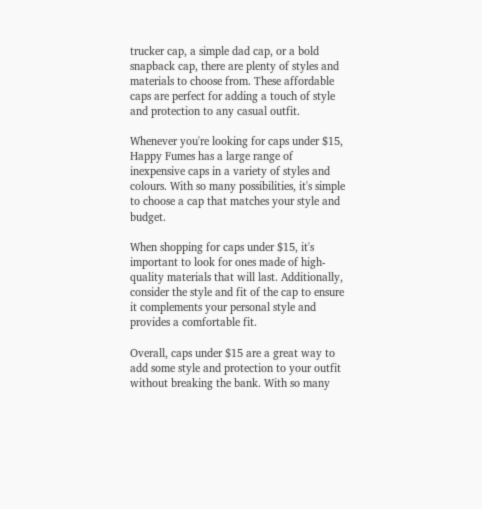trucker cap, a simple dad cap, or a bold snapback cap, there are plenty of styles and materials to choose from. These affordable caps are perfect for adding a touch of style and protection to any casual outfit.

Whenever you're looking for caps under $15, Happy Fumes has a large range of inexpensive caps in a variety of styles and colours. With so many possibilities, it's simple to choose a cap that matches your style and budget.

When shopping for caps under $15, it's important to look for ones made of high-quality materials that will last. Additionally, consider the style and fit of the cap to ensure it complements your personal style and provides a comfortable fit.

Overall, caps under $15 are a great way to add some style and protection to your outfit without breaking the bank. With so many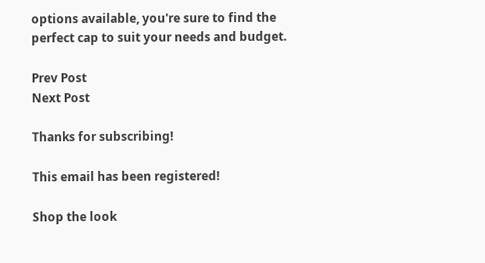options available, you're sure to find the perfect cap to suit your needs and budget.

Prev Post
Next Post

Thanks for subscribing!

This email has been registered!

Shop the look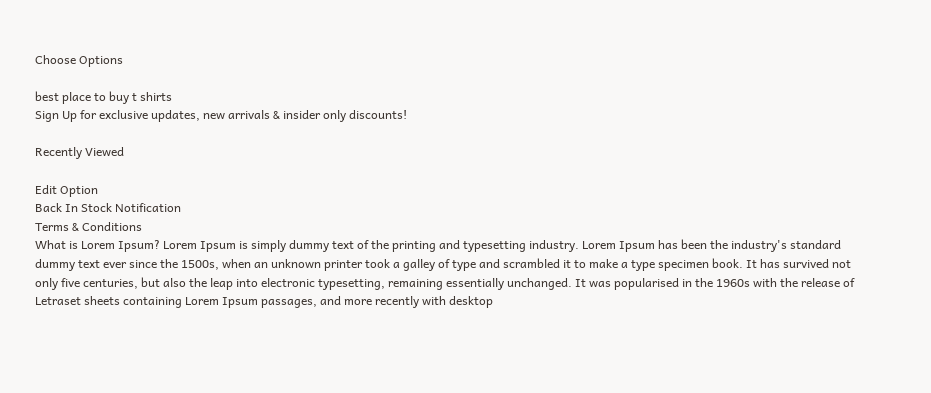Choose Options

best place to buy t shirts
Sign Up for exclusive updates, new arrivals & insider only discounts!

Recently Viewed

Edit Option
Back In Stock Notification
Terms & Conditions
What is Lorem Ipsum? Lorem Ipsum is simply dummy text of the printing and typesetting industry. Lorem Ipsum has been the industry's standard dummy text ever since the 1500s, when an unknown printer took a galley of type and scrambled it to make a type specimen book. It has survived not only five centuries, but also the leap into electronic typesetting, remaining essentially unchanged. It was popularised in the 1960s with the release of Letraset sheets containing Lorem Ipsum passages, and more recently with desktop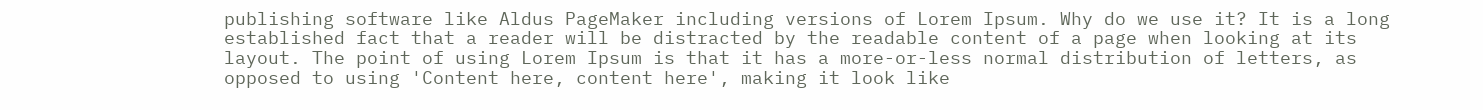publishing software like Aldus PageMaker including versions of Lorem Ipsum. Why do we use it? It is a long established fact that a reader will be distracted by the readable content of a page when looking at its layout. The point of using Lorem Ipsum is that it has a more-or-less normal distribution of letters, as opposed to using 'Content here, content here', making it look like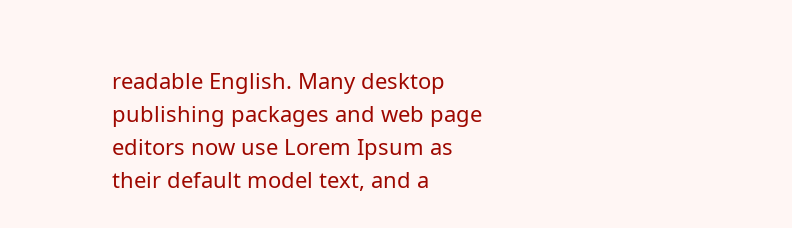readable English. Many desktop publishing packages and web page editors now use Lorem Ipsum as their default model text, and a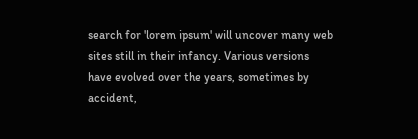search for 'lorem ipsum' will uncover many web sites still in their infancy. Various versions have evolved over the years, sometimes by accident,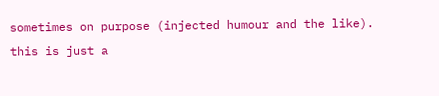sometimes on purpose (injected humour and the like).
this is just a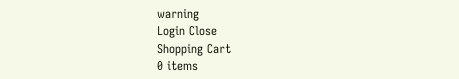warning
Login Close
Shopping Cart
0 items